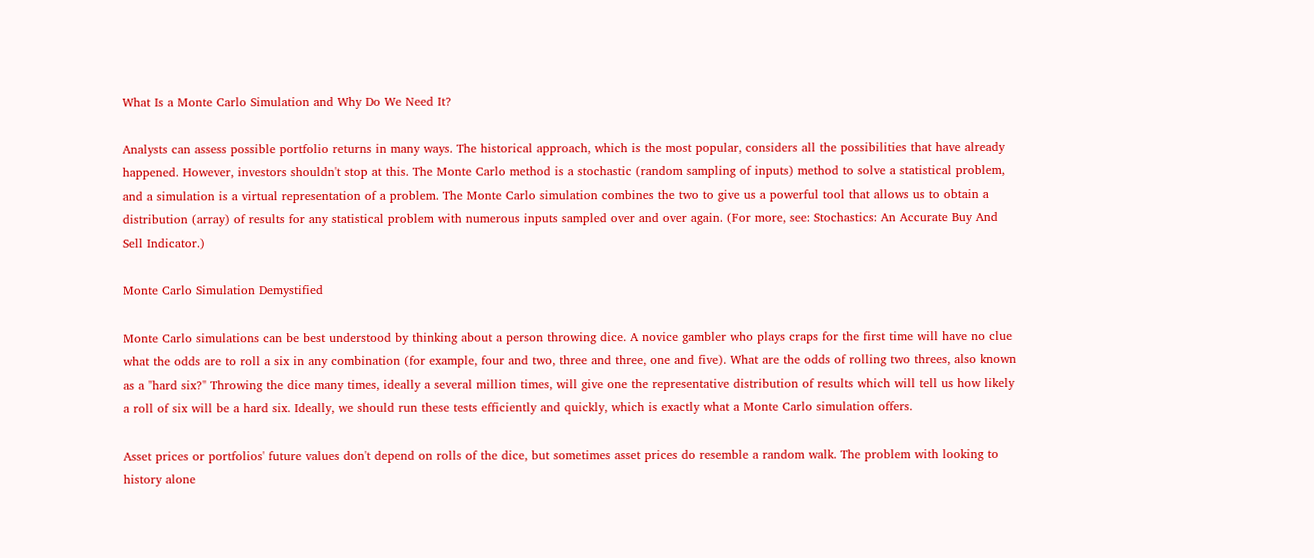What Is a Monte Carlo Simulation and Why Do We Need It?

Analysts can assess possible portfolio returns in many ways. The historical approach, which is the most popular, considers all the possibilities that have already happened. However, investors shouldn't stop at this. The Monte Carlo method is a stochastic (random sampling of inputs) method to solve a statistical problem, and a simulation is a virtual representation of a problem. The Monte Carlo simulation combines the two to give us a powerful tool that allows us to obtain a distribution (array) of results for any statistical problem with numerous inputs sampled over and over again. (For more, see: Stochastics: An Accurate Buy And Sell Indicator.)

Monte Carlo Simulation Demystified

Monte Carlo simulations can be best understood by thinking about a person throwing dice. A novice gambler who plays craps for the first time will have no clue what the odds are to roll a six in any combination (for example, four and two, three and three, one and five). What are the odds of rolling two threes, also known as a "hard six?" Throwing the dice many times, ideally a several million times, will give one the representative distribution of results which will tell us how likely a roll of six will be a hard six. Ideally, we should run these tests efficiently and quickly, which is exactly what a Monte Carlo simulation offers.

Asset prices or portfolios' future values don't depend on rolls of the dice, but sometimes asset prices do resemble a random walk. The problem with looking to history alone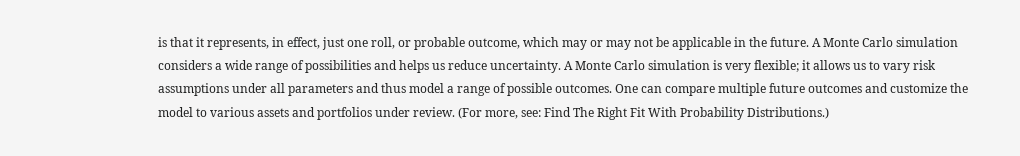is that it represents, in effect, just one roll, or probable outcome, which may or may not be applicable in the future. A Monte Carlo simulation considers a wide range of possibilities and helps us reduce uncertainty. A Monte Carlo simulation is very flexible; it allows us to vary risk assumptions under all parameters and thus model a range of possible outcomes. One can compare multiple future outcomes and customize the model to various assets and portfolios under review. (For more, see: Find The Right Fit With Probability Distributions.)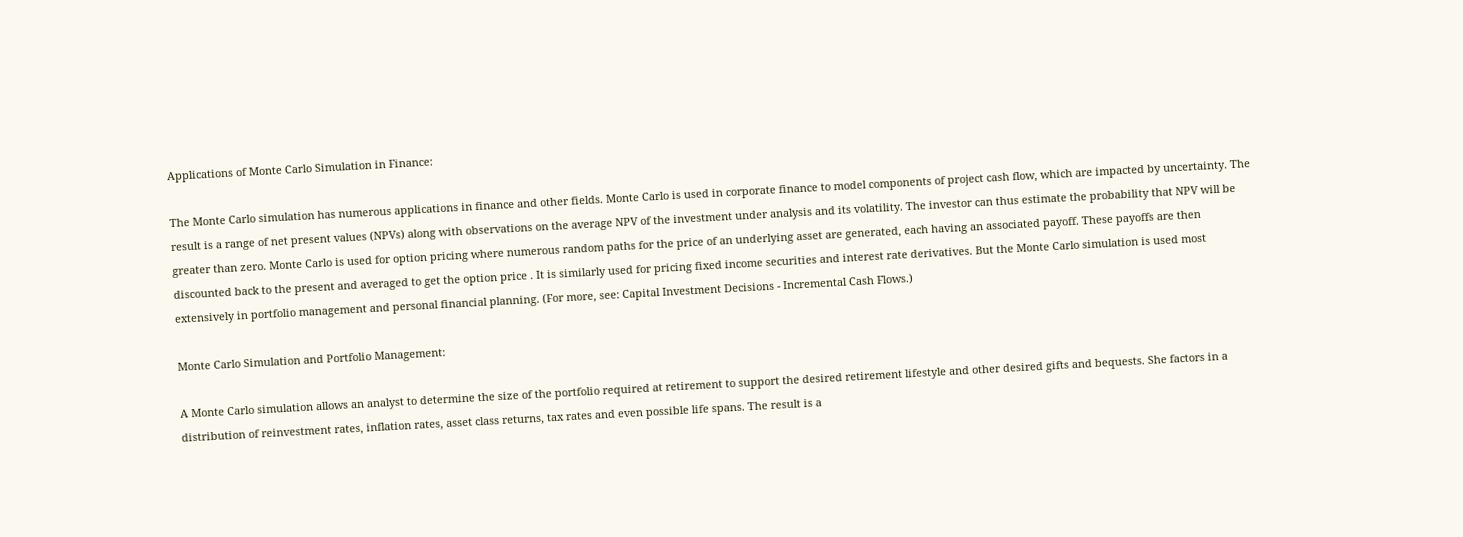Applications of Monte Carlo Simulation in Finance:

The Monte Carlo simulation has numerous applications in finance and other fields. Monte Carlo is used in corporate finance to model components of project cash flow, which are impacted by uncertainty. The result is a range of net present values (NPVs) along with observations on the average NPV of the investment under analysis and its volatility. The investor can thus estimate the probability that NPV will be greater than zero. Monte Carlo is used for option pricing where numerous random paths for the price of an underlying asset are generated, each having an associated payoff. These payoffs are then discounted back to the present and averaged to get the option price . It is similarly used for pricing fixed income securities and interest rate derivatives. But the Monte Carlo simulation is used most extensively in portfolio management and personal financial planning. (For more, see: Capital Investment Decisions - Incremental Cash Flows.)

Monte Carlo Simulation and Portfolio Management:

A Monte Carlo simulation allows an analyst to determine the size of the portfolio required at retirement to support the desired retirement lifestyle and other desired gifts and bequests. She factors in a distribution of reinvestment rates, inflation rates, asset class returns, tax rates and even possible life spans. The result is a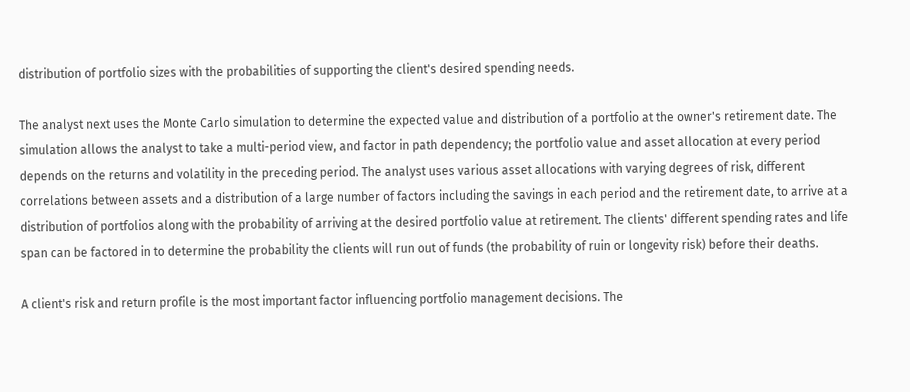distribution of portfolio sizes with the probabilities of supporting the client's desired spending needs.

The analyst next uses the Monte Carlo simulation to determine the expected value and distribution of a portfolio at the owner's retirement date. The simulation allows the analyst to take a multi-period view, and factor in path dependency; the portfolio value and asset allocation at every period depends on the returns and volatility in the preceding period. The analyst uses various asset allocations with varying degrees of risk, different correlations between assets and a distribution of a large number of factors including the savings in each period and the retirement date, to arrive at a distribution of portfolios along with the probability of arriving at the desired portfolio value at retirement. The clients' different spending rates and life span can be factored in to determine the probability the clients will run out of funds (the probability of ruin or longevity risk) before their deaths.

A client's risk and return profile is the most important factor influencing portfolio management decisions. The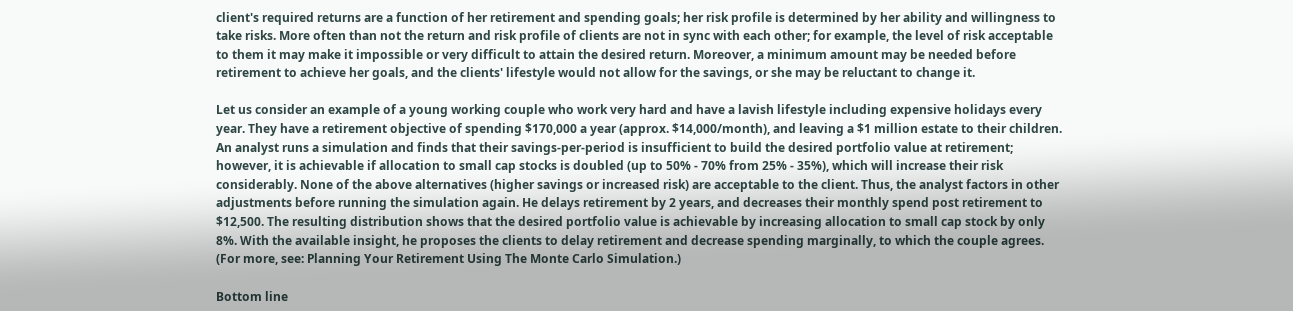client's required returns are a function of her retirement and spending goals; her risk profile is determined by her ability and willingness to take risks. More often than not the return and risk profile of clients are not in sync with each other; for example, the level of risk acceptable to them it may make it impossible or very difficult to attain the desired return. Moreover, a minimum amount may be needed before retirement to achieve her goals, and the clients' lifestyle would not allow for the savings, or she may be reluctant to change it.

Let us consider an example of a young working couple who work very hard and have a lavish lifestyle including expensive holidays every year. They have a retirement objective of spending $170,000 a year (approx. $14,000/month), and leaving a $1 million estate to their children. An analyst runs a simulation and finds that their savings-per-period is insufficient to build the desired portfolio value at retirement; however, it is achievable if allocation to small cap stocks is doubled (up to 50% - 70% from 25% - 35%), which will increase their risk considerably. None of the above alternatives (higher savings or increased risk) are acceptable to the client. Thus, the analyst factors in other adjustments before running the simulation again. He delays retirement by 2 years, and decreases their monthly spend post retirement to $12,500. The resulting distribution shows that the desired portfolio value is achievable by increasing allocation to small cap stock by only 8%. With the available insight, he proposes the clients to delay retirement and decrease spending marginally, to which the couple agrees. (For more, see: Planning Your Retirement Using The Monte Carlo Simulation.)

Bottom line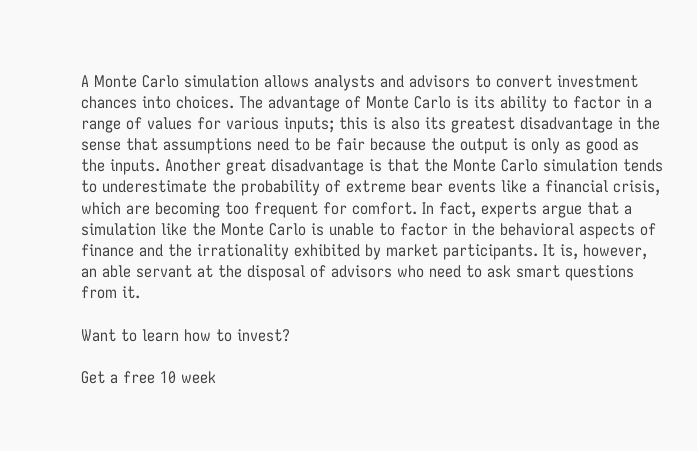A Monte Carlo simulation allows analysts and advisors to convert investment chances into choices. The advantage of Monte Carlo is its ability to factor in a range of values for various inputs; this is also its greatest disadvantage in the sense that assumptions need to be fair because the output is only as good as the inputs. Another great disadvantage is that the Monte Carlo simulation tends to underestimate the probability of extreme bear events like a financial crisis, which are becoming too frequent for comfort. In fact, experts argue that a simulation like the Monte Carlo is unable to factor in the behavioral aspects of finance and the irrationality exhibited by market participants. It is, however, an able servant at the disposal of advisors who need to ask smart questions from it.

Want to learn how to invest?

Get a free 10 week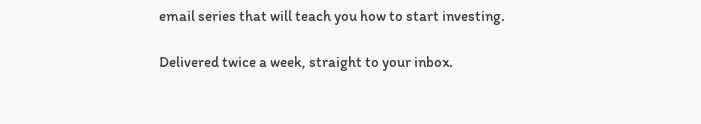email series that will teach you how to start investing.

Delivered twice a week, straight to your inbox.